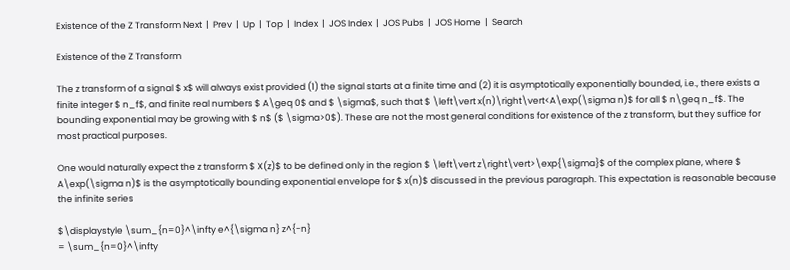Existence of the Z Transform Next  |  Prev  |  Up  |  Top  |  Index  |  JOS Index  |  JOS Pubs  |  JOS Home  |  Search

Existence of the Z Transform

The z transform of a signal $ x$ will always exist provided (1) the signal starts at a finite time and (2) it is asymptotically exponentially bounded, i.e., there exists a finite integer $ n_f$, and finite real numbers $ A\geq 0$ and $ \sigma$, such that $ \left\vert x(n)\right\vert<A\exp(\sigma n)$ for all $ n\geq n_f$. The bounding exponential may be growing with $ n$ ($ \sigma>0$). These are not the most general conditions for existence of the z transform, but they suffice for most practical purposes.

One would naturally expect the z transform $ X(z)$ to be defined only in the region $ \left\vert z\right\vert>\exp{\sigma}$ of the complex plane, where $ A\exp(\sigma n)$ is the asymptotically bounding exponential envelope for $ x(n)$ discussed in the previous paragraph. This expectation is reasonable because the infinite series

$\displaystyle \sum_{n=0}^\infty e^{\sigma n} z^{-n}
= \sum_{n=0}^\infty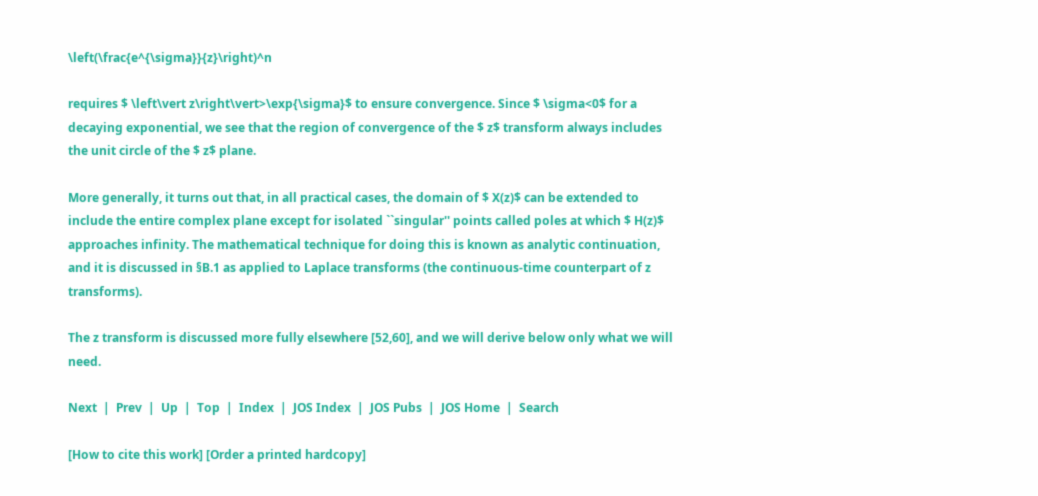\left(\frac{e^{\sigma}}{z}\right)^n

requires $ \left\vert z\right\vert>\exp{\sigma}$ to ensure convergence. Since $ \sigma<0$ for a decaying exponential, we see that the region of convergence of the $ z$ transform always includes the unit circle of the $ z$ plane.

More generally, it turns out that, in all practical cases, the domain of $ X(z)$ can be extended to include the entire complex plane except for isolated ``singular'' points called poles at which $ H(z)$ approaches infinity. The mathematical technique for doing this is known as analytic continuation, and it is discussed in §B.1 as applied to Laplace transforms (the continuous-time counterpart of z transforms).

The z transform is discussed more fully elsewhere [52,60], and we will derive below only what we will need.

Next  |  Prev  |  Up  |  Top  |  Index  |  JOS Index  |  JOS Pubs  |  JOS Home  |  Search

[How to cite this work] [Order a printed hardcopy]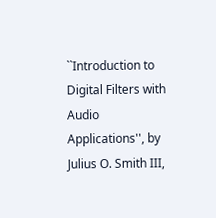``Introduction to Digital Filters with Audio Applications'', by Julius O. Smith III,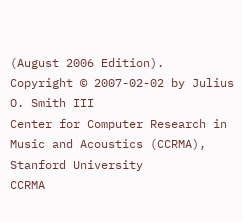(August 2006 Edition).
Copyright © 2007-02-02 by Julius O. Smith III
Center for Computer Research in Music and Acoustics (CCRMA),   Stanford University
CCRMA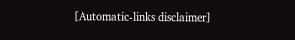[Automatic-links disclaimer]